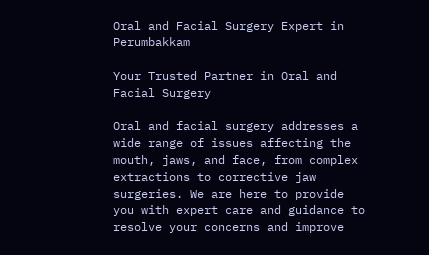Oral and Facial Surgery Expert in Perumbakkam

Your Trusted Partner in Oral and Facial Surgery

Oral and facial surgery addresses a wide range of issues affecting the mouth, jaws, and face, from complex extractions to corrective jaw surgeries. We are here to provide you with expert care and guidance to resolve your concerns and improve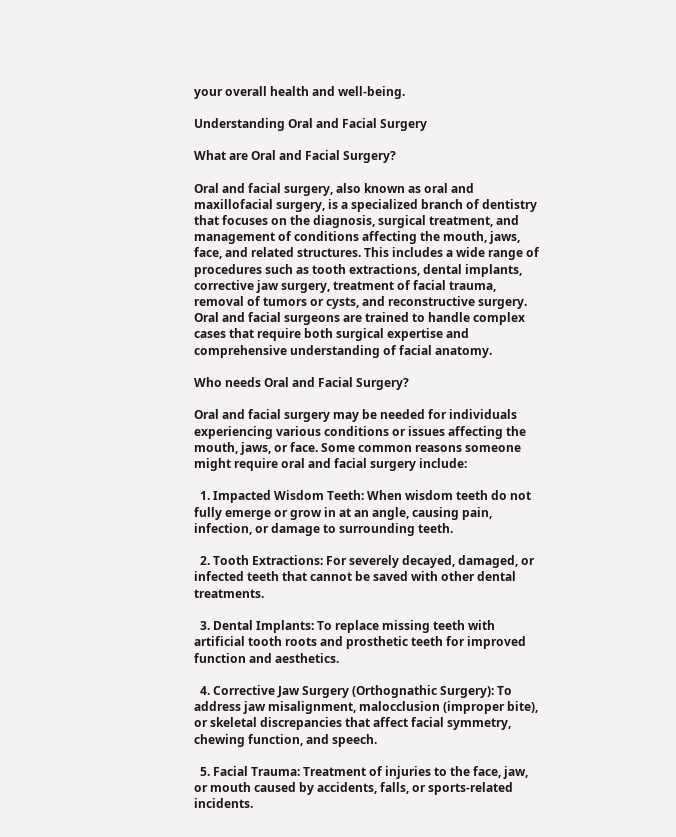your overall health and well-being.

Understanding Oral and Facial Surgery

What are Oral and Facial Surgery?

Oral and facial surgery, also known as oral and maxillofacial surgery, is a specialized branch of dentistry that focuses on the diagnosis, surgical treatment, and management of conditions affecting the mouth, jaws, face, and related structures. This includes a wide range of procedures such as tooth extractions, dental implants, corrective jaw surgery, treatment of facial trauma, removal of tumors or cysts, and reconstructive surgery. Oral and facial surgeons are trained to handle complex cases that require both surgical expertise and comprehensive understanding of facial anatomy.

Who needs Oral and Facial Surgery?

Oral and facial surgery may be needed for individuals experiencing various conditions or issues affecting the mouth, jaws, or face. Some common reasons someone might require oral and facial surgery include:

  1. Impacted Wisdom Teeth: When wisdom teeth do not fully emerge or grow in at an angle, causing pain, infection, or damage to surrounding teeth.

  2. Tooth Extractions: For severely decayed, damaged, or infected teeth that cannot be saved with other dental treatments.

  3. Dental Implants: To replace missing teeth with artificial tooth roots and prosthetic teeth for improved function and aesthetics.

  4. Corrective Jaw Surgery (Orthognathic Surgery): To address jaw misalignment, malocclusion (improper bite), or skeletal discrepancies that affect facial symmetry, chewing function, and speech.

  5. Facial Trauma: Treatment of injuries to the face, jaw, or mouth caused by accidents, falls, or sports-related incidents.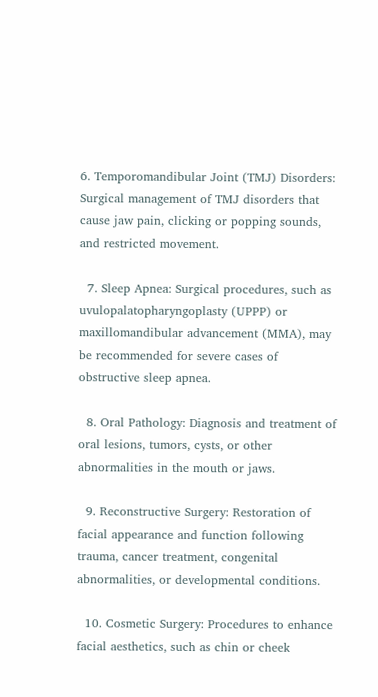6. Temporomandibular Joint (TMJ) Disorders: Surgical management of TMJ disorders that cause jaw pain, clicking or popping sounds, and restricted movement.

  7. Sleep Apnea: Surgical procedures, such as uvulopalatopharyngoplasty (UPPP) or maxillomandibular advancement (MMA), may be recommended for severe cases of obstructive sleep apnea.

  8. Oral Pathology: Diagnosis and treatment of oral lesions, tumors, cysts, or other abnormalities in the mouth or jaws.

  9. Reconstructive Surgery: Restoration of facial appearance and function following trauma, cancer treatment, congenital abnormalities, or developmental conditions.

  10. Cosmetic Surgery: Procedures to enhance facial aesthetics, such as chin or cheek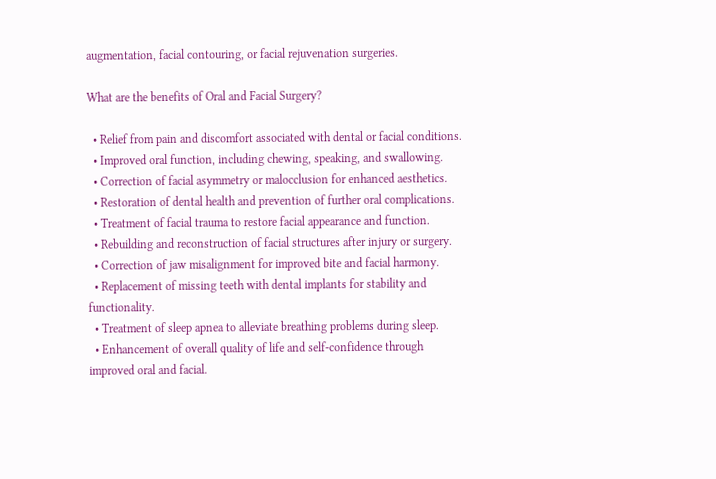augmentation, facial contouring, or facial rejuvenation surgeries.

What are the benefits of Oral and Facial Surgery?

  • Relief from pain and discomfort associated with dental or facial conditions.
  • Improved oral function, including chewing, speaking, and swallowing.
  • Correction of facial asymmetry or malocclusion for enhanced aesthetics.
  • Restoration of dental health and prevention of further oral complications.
  • Treatment of facial trauma to restore facial appearance and function.
  • Rebuilding and reconstruction of facial structures after injury or surgery.
  • Correction of jaw misalignment for improved bite and facial harmony.
  • Replacement of missing teeth with dental implants for stability and functionality.
  • Treatment of sleep apnea to alleviate breathing problems during sleep.
  • Enhancement of overall quality of life and self-confidence through improved oral and facial.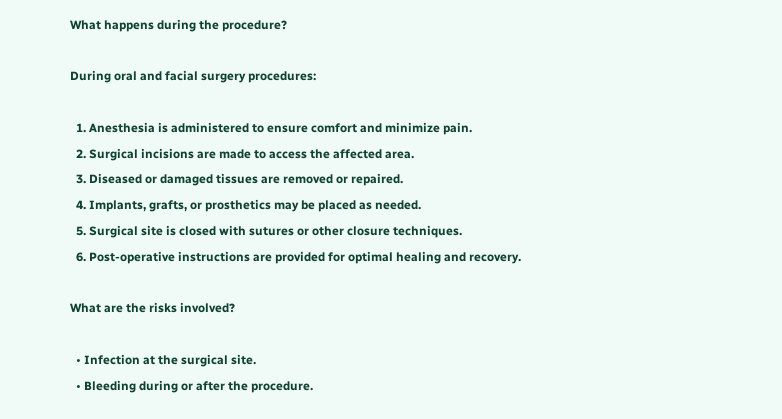What happens during the procedure?

During oral and facial surgery procedures:

  1. Anesthesia is administered to ensure comfort and minimize pain.
  2. Surgical incisions are made to access the affected area.
  3. Diseased or damaged tissues are removed or repaired.
  4. Implants, grafts, or prosthetics may be placed as needed.
  5. Surgical site is closed with sutures or other closure techniques.
  6. Post-operative instructions are provided for optimal healing and recovery.

What are the risks involved?

  • Infection at the surgical site.
  • Bleeding during or after the procedure.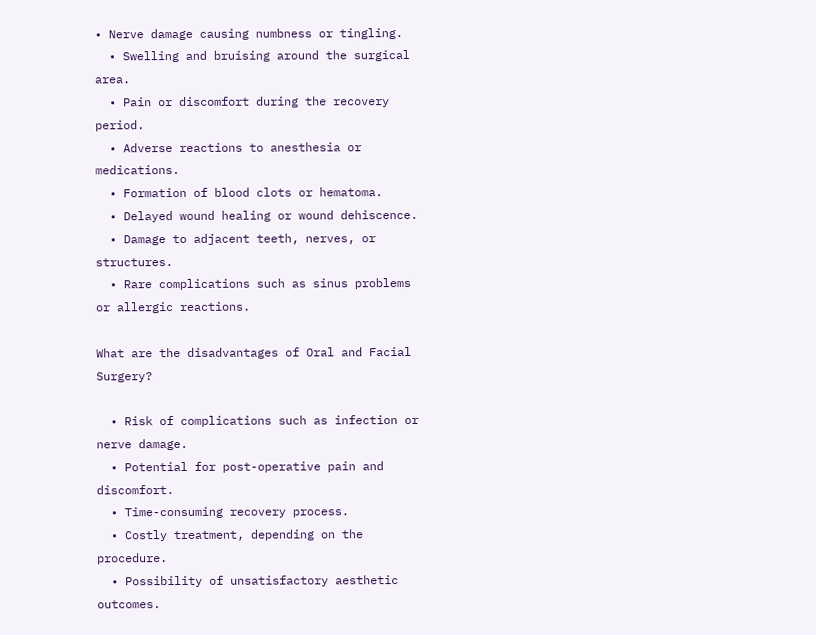• Nerve damage causing numbness or tingling.
  • Swelling and bruising around the surgical area.
  • Pain or discomfort during the recovery period.
  • Adverse reactions to anesthesia or medications.
  • Formation of blood clots or hematoma.
  • Delayed wound healing or wound dehiscence.
  • Damage to adjacent teeth, nerves, or structures.
  • Rare complications such as sinus problems or allergic reactions.

What are the disadvantages of Oral and Facial Surgery?

  • Risk of complications such as infection or nerve damage.
  • Potential for post-operative pain and discomfort.
  • Time-consuming recovery process.
  • Costly treatment, depending on the procedure.
  • Possibility of unsatisfactory aesthetic outcomes.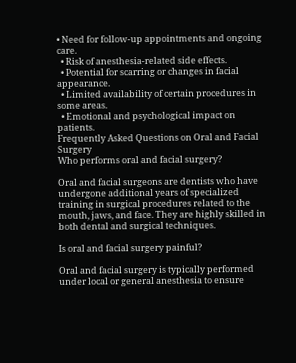• Need for follow-up appointments and ongoing care.
  • Risk of anesthesia-related side effects.
  • Potential for scarring or changes in facial appearance.
  • Limited availability of certain procedures in some areas.
  • Emotional and psychological impact on patients.
Frequently Asked Questions on Oral and Facial Surgery
Who performs oral and facial surgery?

Oral and facial surgeons are dentists who have undergone additional years of specialized training in surgical procedures related to the mouth, jaws, and face. They are highly skilled in both dental and surgical techniques.

Is oral and facial surgery painful?

Oral and facial surgery is typically performed under local or general anesthesia to ensure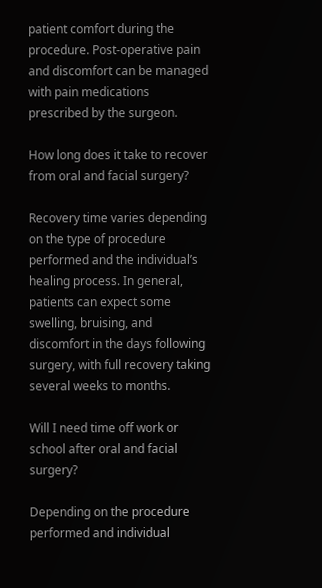patient comfort during the procedure. Post-operative pain and discomfort can be managed with pain medications prescribed by the surgeon.

How long does it take to recover from oral and facial surgery?

Recovery time varies depending on the type of procedure performed and the individual’s healing process. In general, patients can expect some swelling, bruising, and discomfort in the days following surgery, with full recovery taking several weeks to months.

Will I need time off work or school after oral and facial surgery?

Depending on the procedure performed and individual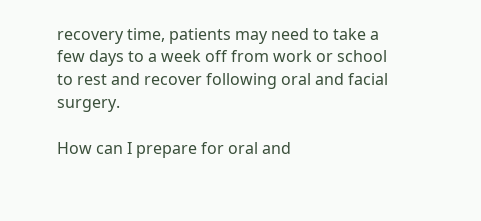recovery time, patients may need to take a few days to a week off from work or school to rest and recover following oral and facial surgery.

How can I prepare for oral and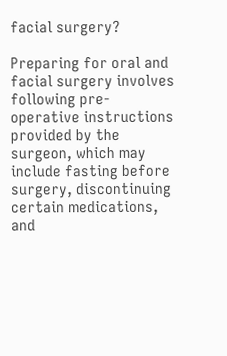facial surgery?

Preparing for oral and facial surgery involves following pre-operative instructions provided by the surgeon, which may include fasting before surgery, discontinuing certain medications, and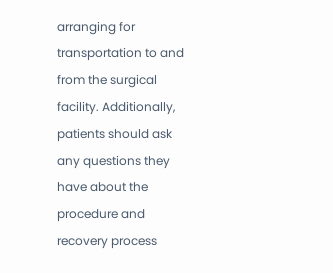arranging for transportation to and from the surgical facility. Additionally, patients should ask any questions they have about the procedure and recovery process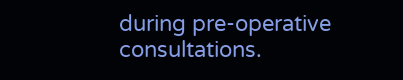during pre-operative consultations.